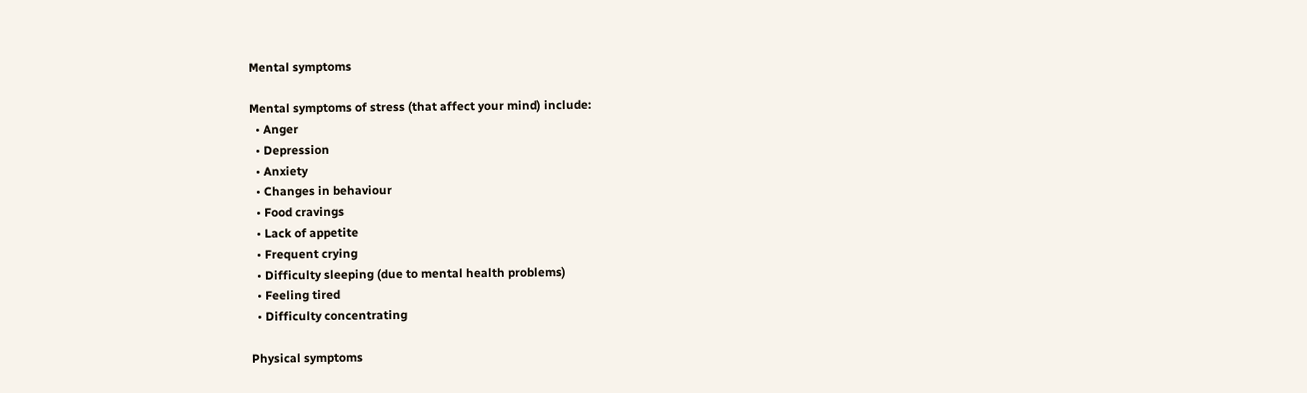Mental symptoms

Mental symptoms of stress (that affect your mind) include:
  • Anger
  • Depression
  • Anxiety
  • Changes in behaviour
  • Food cravings
  • Lack of appetite
  • Frequent crying
  • Difficulty sleeping (due to mental health problems)
  • Feeling tired
  • Difficulty concentrating

Physical symptoms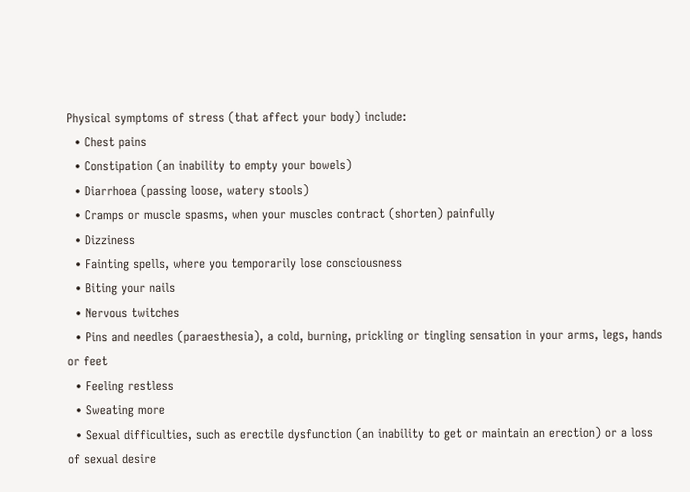Physical symptoms of stress (that affect your body) include:
  • Chest pains
  • Constipation (an inability to empty your bowels)
  • Diarrhoea (passing loose, watery stools)
  • Cramps or muscle spasms, when your muscles contract (shorten) painfully
  • Dizziness
  • Fainting spells, where you temporarily lose consciousness
  • Biting your nails
  • Nervous twitches
  • Pins and needles (paraesthesia), a cold, burning, prickling or tingling sensation in your arms, legs, hands or feet
  • Feeling restless
  • Sweating more
  • Sexual difficulties, such as erectile dysfunction (an inability to get or maintain an erection) or a loss of sexual desire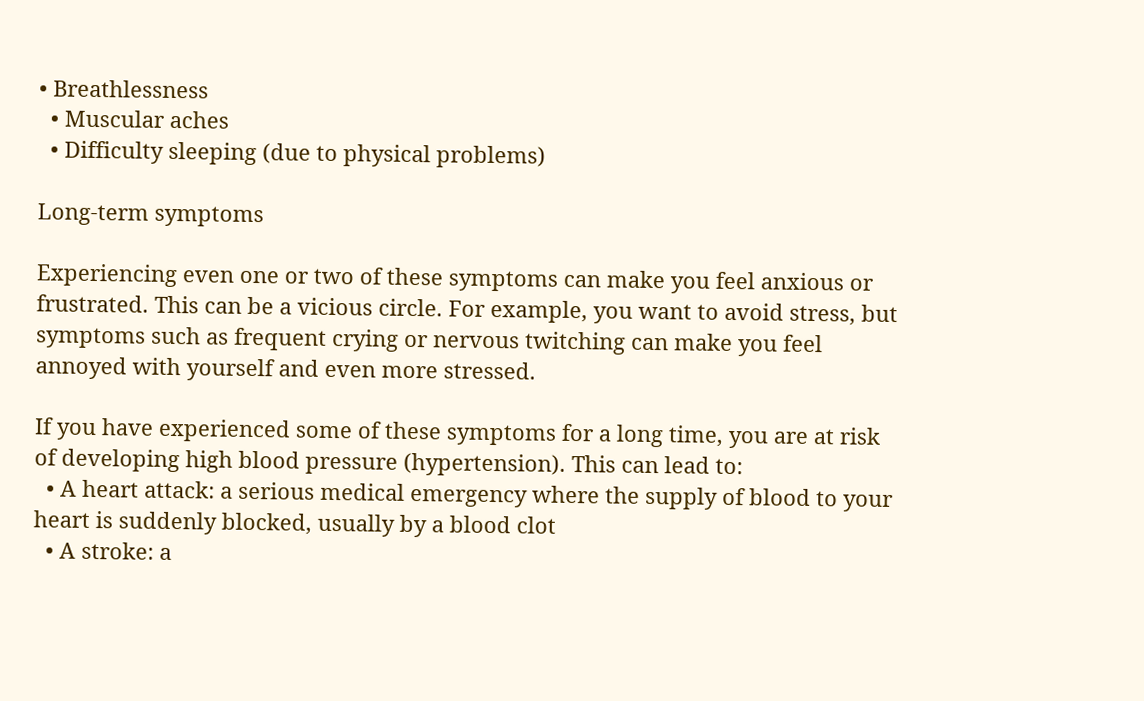• Breathlessness
  • Muscular aches
  • Difficulty sleeping (due to physical problems)

Long-term symptoms

Experiencing even one or two of these symptoms can make you feel anxious or frustrated. This can be a vicious circle. For example, you want to avoid stress, but symptoms such as frequent crying or nervous twitching can make you feel annoyed with yourself and even more stressed.

If you have experienced some of these symptoms for a long time, you are at risk of developing high blood pressure (hypertension). This can lead to:
  • A heart attack: a serious medical emergency where the supply of blood to your heart is suddenly blocked, usually by a blood clot
  • A stroke: a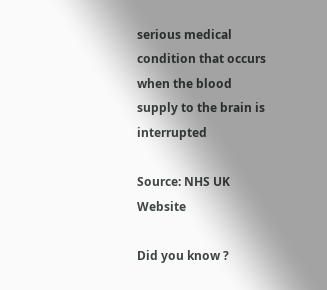serious medical condition that occurs when the blood supply to the brain is interrupted

Source: NHS UK Website

Did you know ?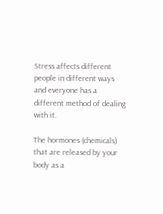Stress affects different people in different ways and everyone has a different method of dealing with it.

The hormones (chemicals) that are released by your body as a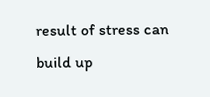result of stress can build up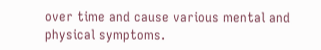over time and cause various mental and physical symptoms.